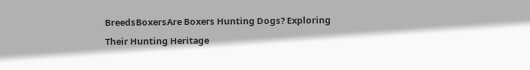BreedsBoxersAre Boxers Hunting Dogs? Exploring Their Hunting Heritage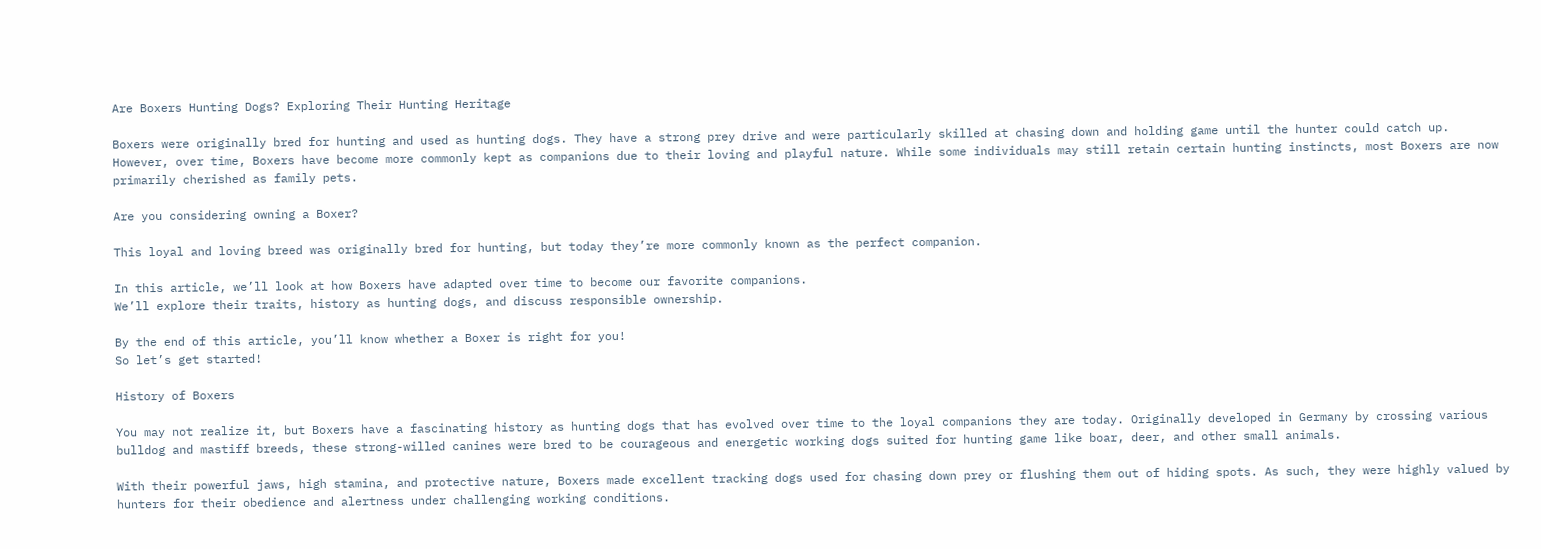Are Boxers Hunting Dogs? Exploring Their Hunting Heritage

Boxers were originally bred for hunting and used as hunting dogs. They have a strong prey drive and were particularly skilled at chasing down and holding game until the hunter could catch up. However, over time, Boxers have become more commonly kept as companions due to their loving and playful nature. While some individuals may still retain certain hunting instincts, most Boxers are now primarily cherished as family pets.

Are you considering owning a Boxer?

This loyal and loving breed was originally bred for hunting, but today they’re more commonly known as the perfect companion.

In this article, we’ll look at how Boxers have adapted over time to become our favorite companions.
We’ll explore their traits, history as hunting dogs, and discuss responsible ownership.

By the end of this article, you’ll know whether a Boxer is right for you!
So let’s get started!

History of Boxers

You may not realize it, but Boxers have a fascinating history as hunting dogs that has evolved over time to the loyal companions they are today. Originally developed in Germany by crossing various bulldog and mastiff breeds, these strong-willed canines were bred to be courageous and energetic working dogs suited for hunting game like boar, deer, and other small animals.

With their powerful jaws, high stamina, and protective nature, Boxers made excellent tracking dogs used for chasing down prey or flushing them out of hiding spots. As such, they were highly valued by hunters for their obedience and alertness under challenging working conditions.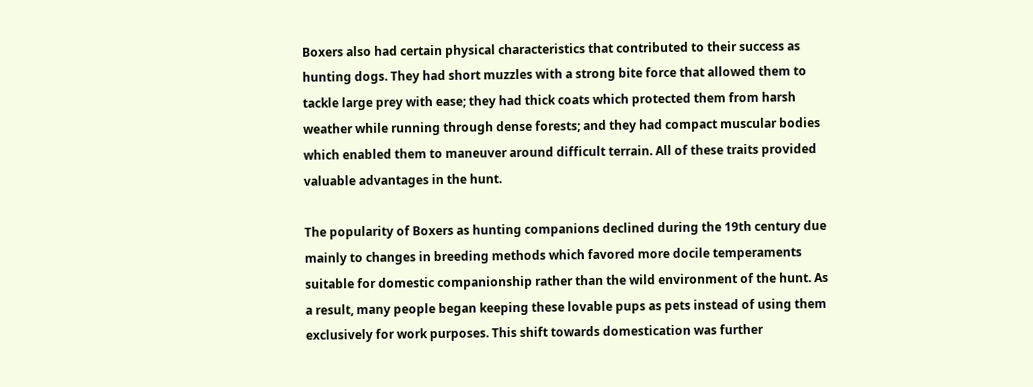Boxers also had certain physical characteristics that contributed to their success as hunting dogs. They had short muzzles with a strong bite force that allowed them to tackle large prey with ease; they had thick coats which protected them from harsh weather while running through dense forests; and they had compact muscular bodies which enabled them to maneuver around difficult terrain. All of these traits provided valuable advantages in the hunt.

The popularity of Boxers as hunting companions declined during the 19th century due mainly to changes in breeding methods which favored more docile temperaments suitable for domestic companionship rather than the wild environment of the hunt. As a result, many people began keeping these lovable pups as pets instead of using them exclusively for work purposes. This shift towards domestication was further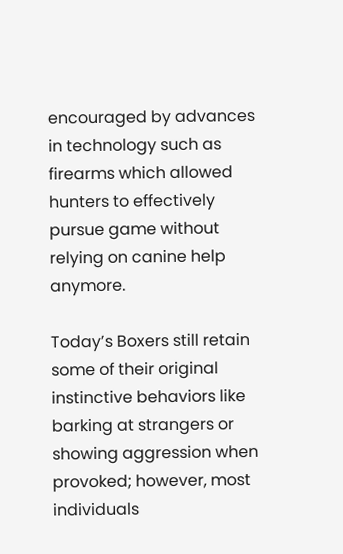encouraged by advances in technology such as firearms which allowed hunters to effectively pursue game without relying on canine help anymore.

Today’s Boxers still retain some of their original instinctive behaviors like barking at strangers or showing aggression when provoked; however, most individuals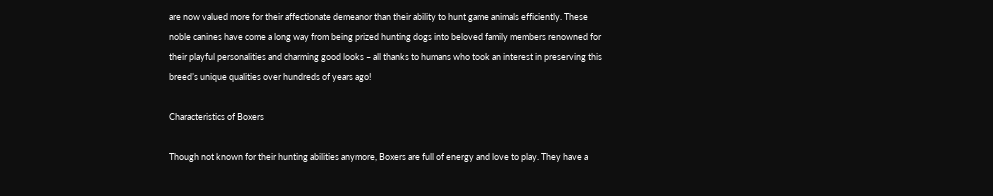are now valued more for their affectionate demeanor than their ability to hunt game animals efficiently. These noble canines have come a long way from being prized hunting dogs into beloved family members renowned for their playful personalities and charming good looks – all thanks to humans who took an interest in preserving this breed’s unique qualities over hundreds of years ago!

Characteristics of Boxers

Though not known for their hunting abilities anymore, Boxers are full of energy and love to play. They have a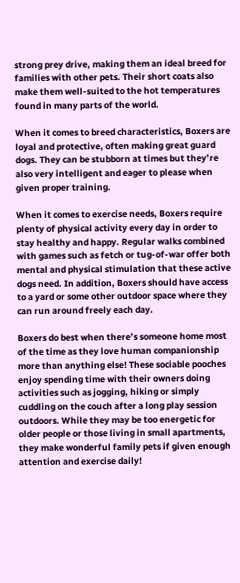strong prey drive, making them an ideal breed for families with other pets. Their short coats also make them well-suited to the hot temperatures found in many parts of the world.

When it comes to breed characteristics, Boxers are loyal and protective, often making great guard dogs. They can be stubborn at times but they’re also very intelligent and eager to please when given proper training.

When it comes to exercise needs, Boxers require plenty of physical activity every day in order to stay healthy and happy. Regular walks combined with games such as fetch or tug-of-war offer both mental and physical stimulation that these active dogs need. In addition, Boxers should have access to a yard or some other outdoor space where they can run around freely each day.

Boxers do best when there’s someone home most of the time as they love human companionship more than anything else! These sociable pooches enjoy spending time with their owners doing activities such as jogging, hiking or simply cuddling on the couch after a long play session outdoors. While they may be too energetic for older people or those living in small apartments, they make wonderful family pets if given enough attention and exercise daily!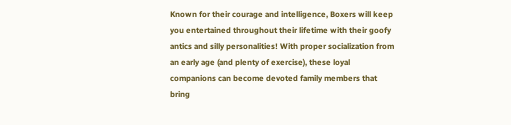Known for their courage and intelligence, Boxers will keep you entertained throughout their lifetime with their goofy antics and silly personalities! With proper socialization from an early age (and plenty of exercise), these loyal companions can become devoted family members that bring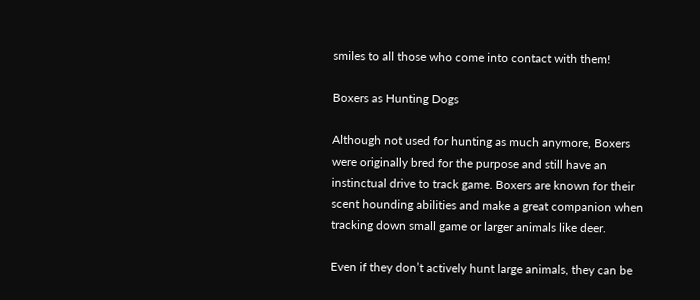smiles to all those who come into contact with them!

Boxers as Hunting Dogs

Although not used for hunting as much anymore, Boxers were originally bred for the purpose and still have an instinctual drive to track game. Boxers are known for their scent hounding abilities and make a great companion when tracking down small game or larger animals like deer.

Even if they don’t actively hunt large animals, they can be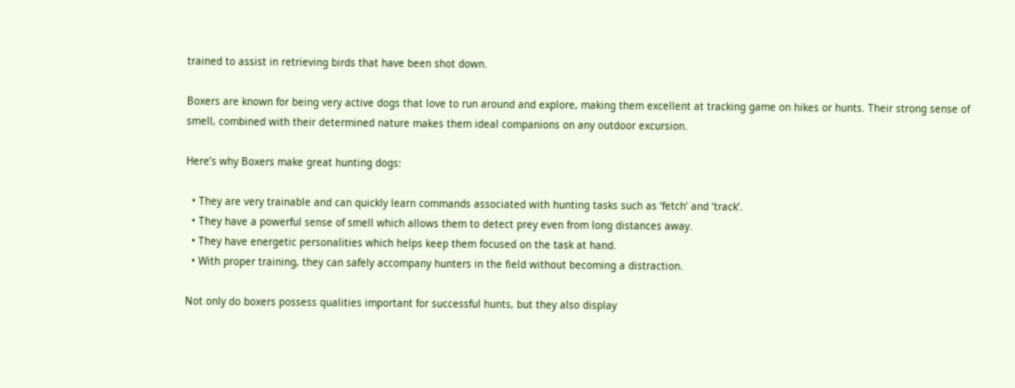trained to assist in retrieving birds that have been shot down.

Boxers are known for being very active dogs that love to run around and explore, making them excellent at tracking game on hikes or hunts. Their strong sense of smell, combined with their determined nature makes them ideal companions on any outdoor excursion.

Here’s why Boxers make great hunting dogs:

  • They are very trainable and can quickly learn commands associated with hunting tasks such as ‘fetch’ and ‘track’.
  • They have a powerful sense of smell which allows them to detect prey even from long distances away.
  • They have energetic personalities which helps keep them focused on the task at hand.
  • With proper training, they can safely accompany hunters in the field without becoming a distraction.

Not only do boxers possess qualities important for successful hunts, but they also display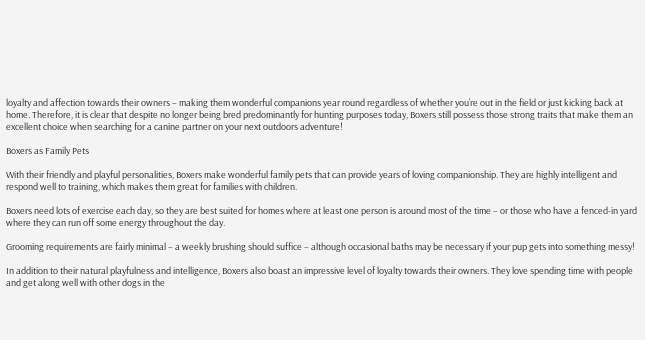loyalty and affection towards their owners – making them wonderful companions year round regardless of whether you’re out in the field or just kicking back at home. Therefore, it is clear that despite no longer being bred predominantly for hunting purposes today, Boxers still possess those strong traits that make them an excellent choice when searching for a canine partner on your next outdoors adventure!

Boxers as Family Pets

With their friendly and playful personalities, Boxers make wonderful family pets that can provide years of loving companionship. They are highly intelligent and respond well to training, which makes them great for families with children.

Boxers need lots of exercise each day, so they are best suited for homes where at least one person is around most of the time – or those who have a fenced-in yard where they can run off some energy throughout the day.

Grooming requirements are fairly minimal – a weekly brushing should suffice – although occasional baths may be necessary if your pup gets into something messy!

In addition to their natural playfulness and intelligence, Boxers also boast an impressive level of loyalty towards their owners. They love spending time with people and get along well with other dogs in the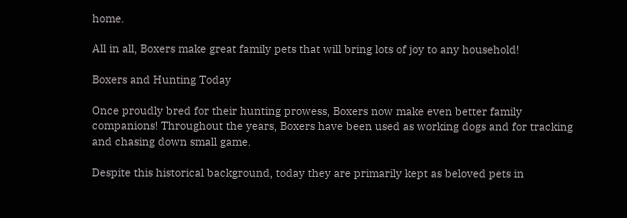home.

All in all, Boxers make great family pets that will bring lots of joy to any household!

Boxers and Hunting Today

Once proudly bred for their hunting prowess, Boxers now make even better family companions! Throughout the years, Boxers have been used as working dogs and for tracking and chasing down small game.

Despite this historical background, today they are primarily kept as beloved pets in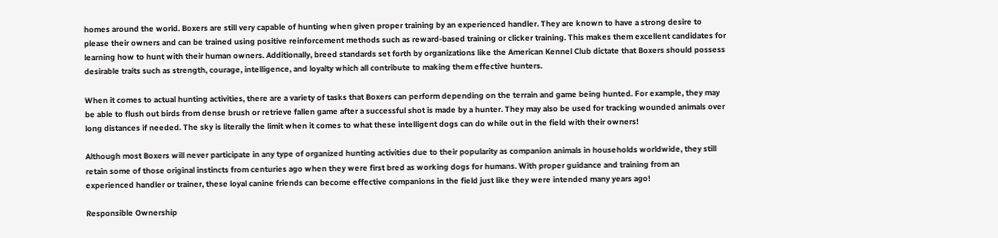homes around the world. Boxers are still very capable of hunting when given proper training by an experienced handler. They are known to have a strong desire to please their owners and can be trained using positive reinforcement methods such as reward-based training or clicker training. This makes them excellent candidates for learning how to hunt with their human owners. Additionally, breed standards set forth by organizations like the American Kennel Club dictate that Boxers should possess desirable traits such as strength, courage, intelligence, and loyalty which all contribute to making them effective hunters.

When it comes to actual hunting activities, there are a variety of tasks that Boxers can perform depending on the terrain and game being hunted. For example, they may be able to flush out birds from dense brush or retrieve fallen game after a successful shot is made by a hunter. They may also be used for tracking wounded animals over long distances if needed. The sky is literally the limit when it comes to what these intelligent dogs can do while out in the field with their owners!

Although most Boxers will never participate in any type of organized hunting activities due to their popularity as companion animals in households worldwide, they still retain some of those original instincts from centuries ago when they were first bred as working dogs for humans. With proper guidance and training from an experienced handler or trainer, these loyal canine friends can become effective companions in the field just like they were intended many years ago!

Responsible Ownership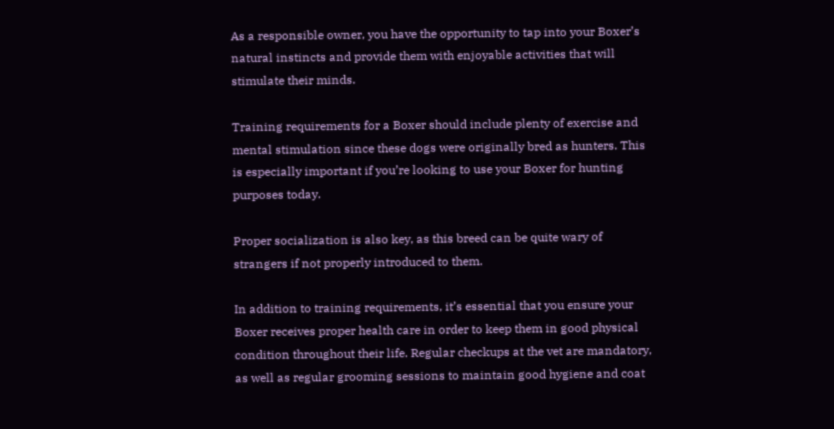As a responsible owner, you have the opportunity to tap into your Boxer’s natural instincts and provide them with enjoyable activities that will stimulate their minds.

Training requirements for a Boxer should include plenty of exercise and mental stimulation since these dogs were originally bred as hunters. This is especially important if you’re looking to use your Boxer for hunting purposes today.

Proper socialization is also key, as this breed can be quite wary of strangers if not properly introduced to them.

In addition to training requirements, it’s essential that you ensure your Boxer receives proper health care in order to keep them in good physical condition throughout their life. Regular checkups at the vet are mandatory, as well as regular grooming sessions to maintain good hygiene and coat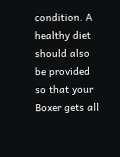condition. A healthy diet should also be provided so that your Boxer gets all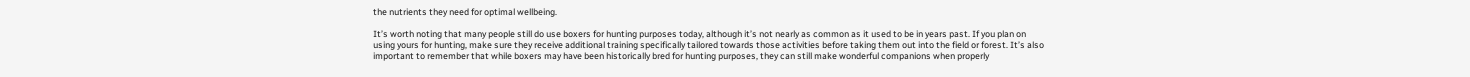the nutrients they need for optimal wellbeing.

It’s worth noting that many people still do use boxers for hunting purposes today, although it’s not nearly as common as it used to be in years past. If you plan on using yours for hunting, make sure they receive additional training specifically tailored towards those activities before taking them out into the field or forest. It’s also important to remember that while boxers may have been historically bred for hunting purposes, they can still make wonderful companions when properly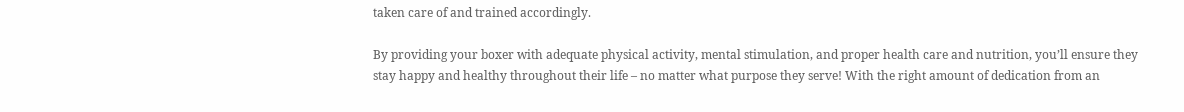taken care of and trained accordingly.

By providing your boxer with adequate physical activity, mental stimulation, and proper health care and nutrition, you’ll ensure they stay happy and healthy throughout their life – no matter what purpose they serve! With the right amount of dedication from an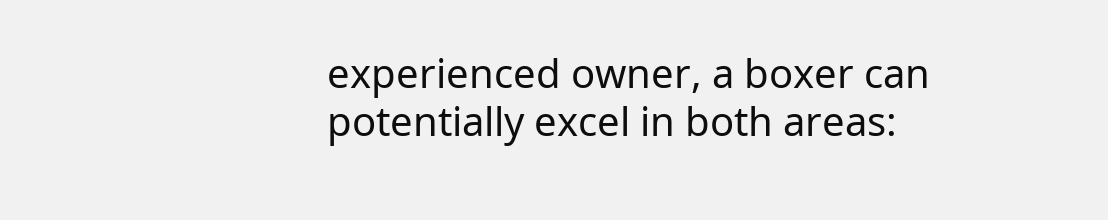experienced owner, a boxer can potentially excel in both areas: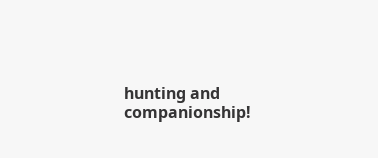hunting and companionship!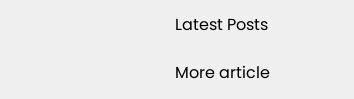Latest Posts

More article